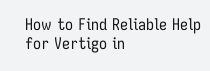How to Find Reliable Help for Vertigo in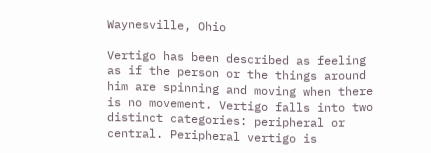Waynesville, Ohio

Vertigo has been described as feeling as if the person or the things around him are spinning and moving when there is no movement. Vertigo falls into two distinct categories: peripheral or central. Peripheral vertigo is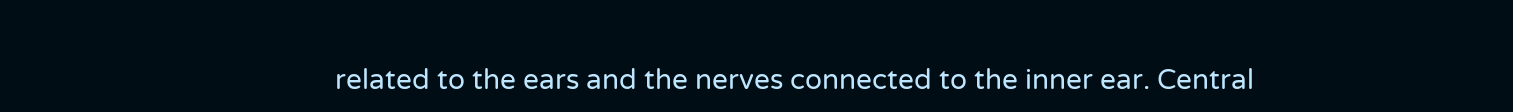related to the ears and the nerves connected to the inner ear. Central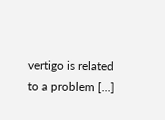vertigo is related to a problem [...]